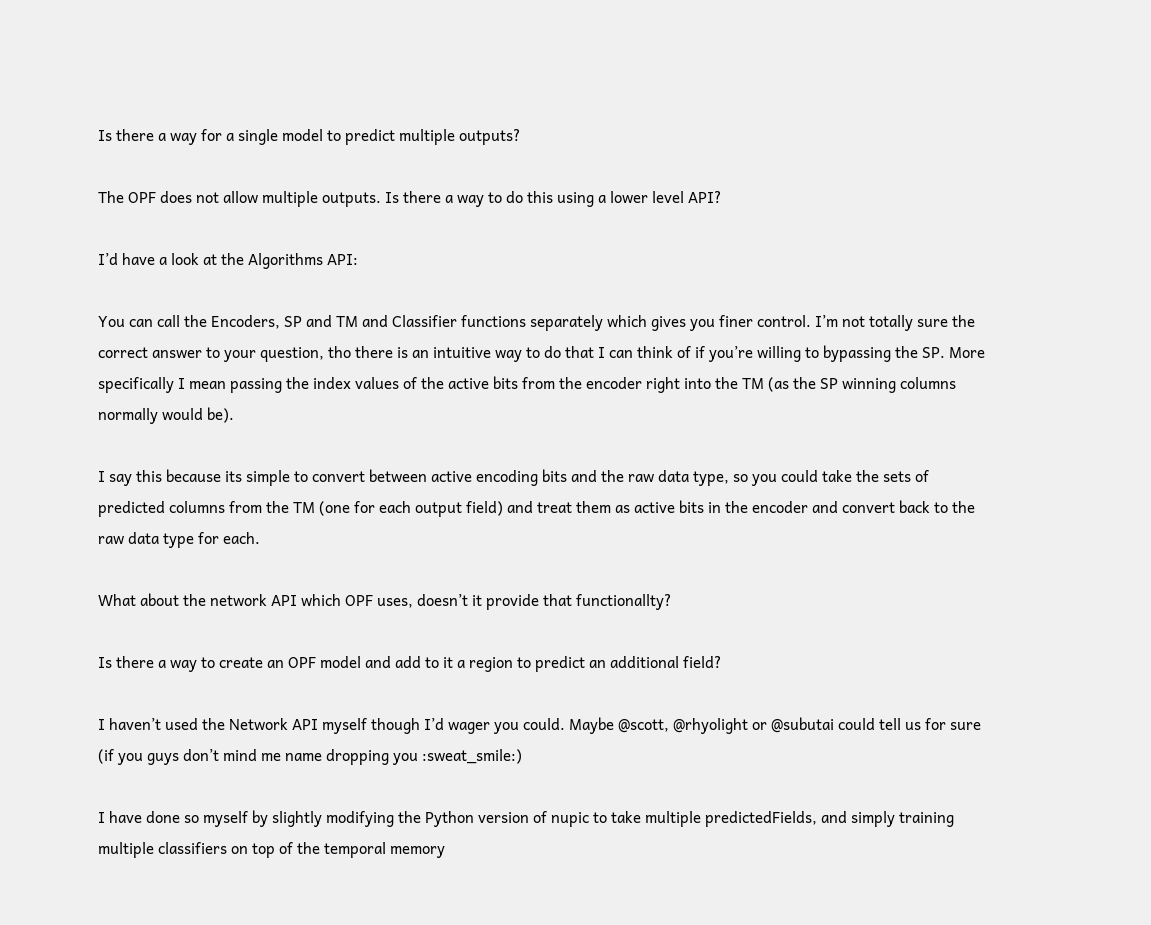Is there a way for a single model to predict multiple outputs?

The OPF does not allow multiple outputs. Is there a way to do this using a lower level API?

I’d have a look at the Algorithms API:

You can call the Encoders, SP and TM and Classifier functions separately which gives you finer control. I’m not totally sure the correct answer to your question, tho there is an intuitive way to do that I can think of if you’re willing to bypassing the SP. More specifically I mean passing the index values of the active bits from the encoder right into the TM (as the SP winning columns normally would be).

I say this because its simple to convert between active encoding bits and the raw data type, so you could take the sets of predicted columns from the TM (one for each output field) and treat them as active bits in the encoder and convert back to the raw data type for each.

What about the network API which OPF uses, doesn’t it provide that functionallty?

Is there a way to create an OPF model and add to it a region to predict an additional field?

I haven’t used the Network API myself though I’d wager you could. Maybe @scott, @rhyolight or @subutai could tell us for sure (if you guys don’t mind me name dropping you :sweat_smile:)

I have done so myself by slightly modifying the Python version of nupic to take multiple predictedFields, and simply training multiple classifiers on top of the temporal memory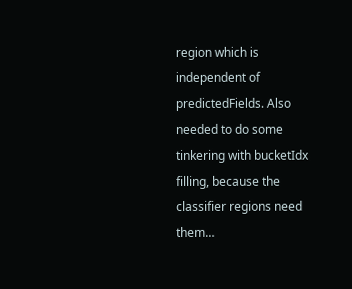region which is independent of predictedFields. Also needed to do some tinkering with bucketIdx filling, because the classifier regions need them…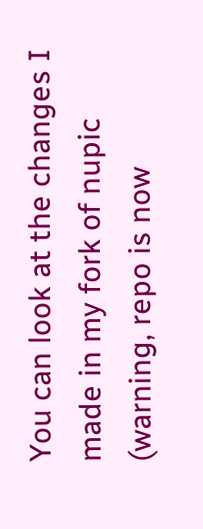You can look at the changes I made in my fork of nupic (warning, repo is now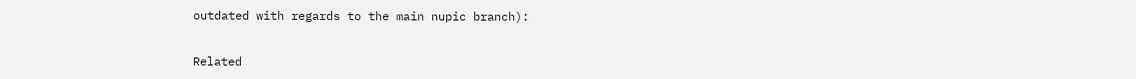outdated with regards to the main nupic branch):


Related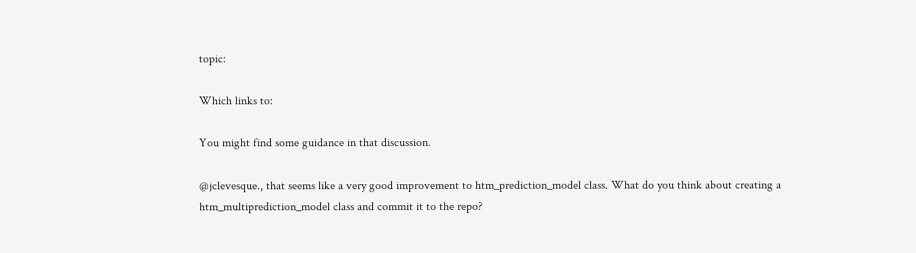topic:

Which links to:

You might find some guidance in that discussion.

@jclevesque., that seems like a very good improvement to htm_prediction_model class. What do you think about creating a htm_multiprediction_model class and commit it to the repo?